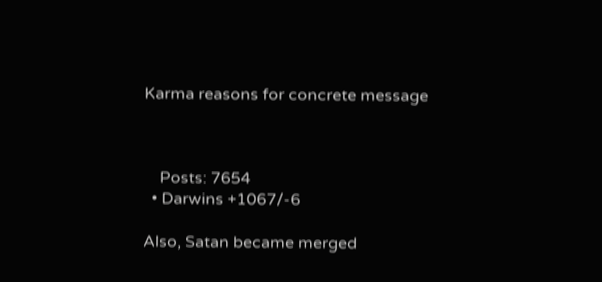Karma reasons for concrete message



    Posts: 7654
  • Darwins +1067/-6

Also, Satan became merged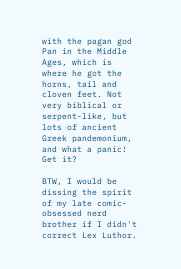with the pagan god Pan in the Middle Ages, which is where he got the horns, tail and cloven feet. Not very biblical or serpent-like, but lots of ancient Greek pandemonium, and what a panic! Get it?

BTW, I would be dissing the spirit of my late comic-obsessed nerd brother if I didn't correct Lex Luthor.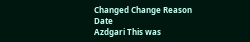Changed Change Reason Date
Azdgari This was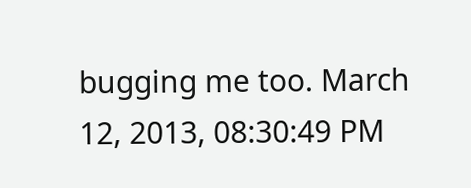bugging me too. March 12, 2013, 08:30:49 PM